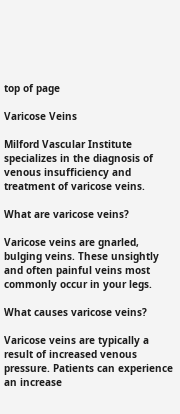top of page

Varicose Veins

Milford Vascular Institute specializes in the diagnosis of venous insufficiency and treatment of varicose veins.

What are varicose veins?

Varicose veins are gnarled, bulging veins. These unsightly and often painful veins most commonly occur in your legs.

What causes varicose veins?

Varicose veins are typically a result of increased venous pressure. Patients can experience an increase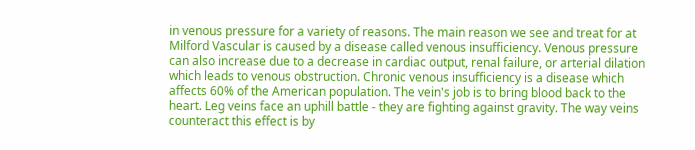in venous pressure for a variety of reasons. The main reason we see and treat for at Milford Vascular is caused by a disease called venous insufficiency. Venous pressure can also increase due to a decrease in cardiac output, renal failure, or arterial dilation which leads to venous obstruction. Chronic venous insufficiency is a disease which affects 60% of the American population. The vein's job is to bring blood back to the heart. Leg veins face an uphill battle - they are fighting against gravity. The way veins counteract this effect is by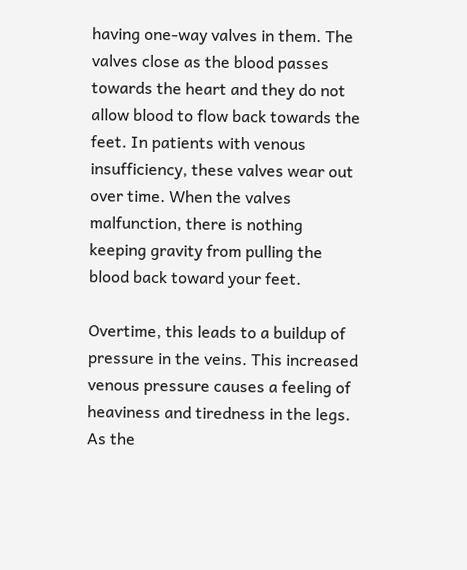having one-way valves in them. The valves close as the blood passes towards the heart and they do not allow blood to flow back towards the feet. In patients with venous insufficiency, these valves wear out over time. When the valves malfunction, there is nothing keeping gravity from pulling the blood back toward your feet.

Overtime, this leads to a buildup of pressure in the veins. This increased venous pressure causes a feeling of heaviness and tiredness in the legs. As the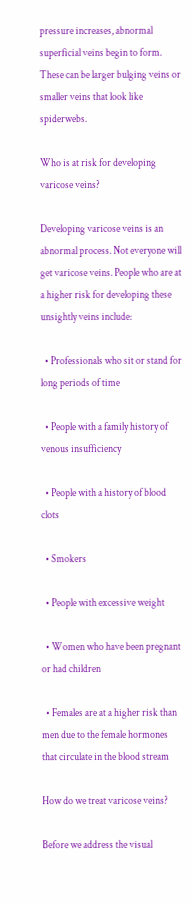pressure increases, abnormal superficial veins begin to form. These can be larger bulging veins or smaller veins that look like spiderwebs.

Who is at risk for developing varicose veins?

Developing varicose veins is an abnormal process. Not everyone will get varicose veins. People who are at a higher risk for developing these unsightly veins include:

  • Professionals who sit or stand for long periods of time

  • People with a family history of venous insufficiency

  • People with a history of blood clots

  • Smokers

  • People with excessive weight

  • Women who have been pregnant or had children

  • Females are at a higher risk than men due to the female hormones that circulate in the blood stream

How do we treat varicose veins?

Before we address the visual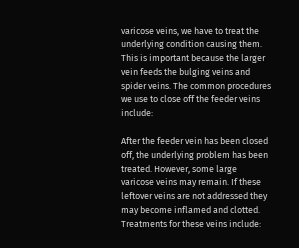varicose veins, we have to treat the underlying condition causing them. This is important because the larger vein feeds the bulging veins and spider veins. The common procedures we use to close off the feeder veins include:

After the feeder vein has been closed off, the underlying problem has been treated. However, some large varicose veins may remain. If these leftover veins are not addressed they may become inflamed and clotted. Treatments for these veins include: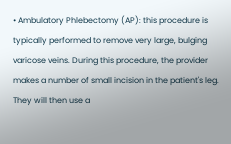• Ambulatory Phlebectomy (AP): this procedure is typically performed to remove very large, bulging varicose veins. During this procedure, the provider makes a number of small incision in the patient's leg. They will then use a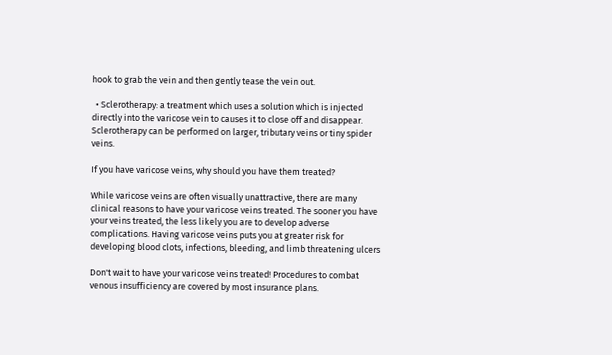hook to grab the vein and then gently tease the vein out.

  • Sclerotherapy: a treatment which uses a solution which is injected directly into the varicose vein to causes it to close off and disappear. Sclerotherapy can be performed on larger, tributary veins or tiny spider veins.

If you have varicose veins, why should you have them treated?

While varicose veins are often visually unattractive, there are many clinical reasons to have your varicose veins treated. The sooner you have your veins treated, the less likely you are to develop adverse complications. Having varicose veins puts you at greater risk for developing blood clots, infections, bleeding, and limb threatening ulcers

Don't wait to have your varicose veins treated! Procedures to combat venous insufficiency are covered by most insurance plans.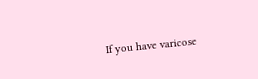If you have varicose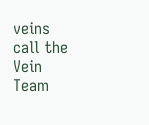veins call the Vein Team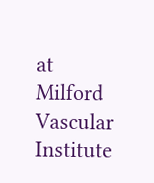at Milford Vascular Institute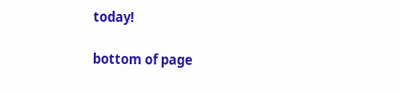today!

bottom of page